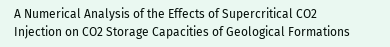A Numerical Analysis of the Effects of Supercritical CO2 Injection on CO2 Storage Capacities of Geological Formations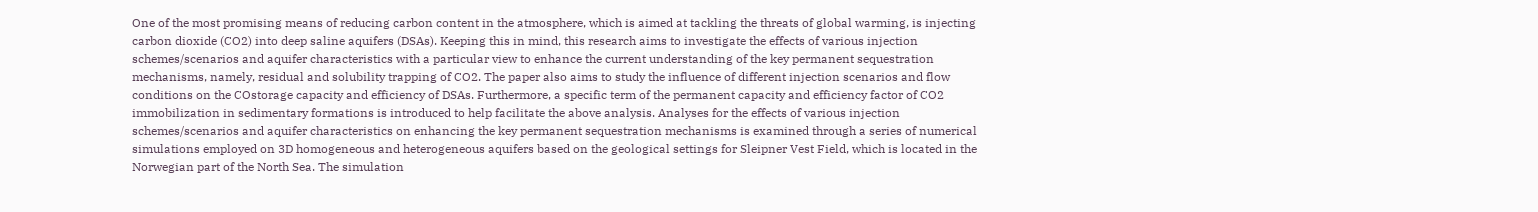One of the most promising means of reducing carbon content in the atmosphere, which is aimed at tackling the threats of global warming, is injecting carbon dioxide (CO2) into deep saline aquifers (DSAs). Keeping this in mind, this research aims to investigate the effects of various injection schemes/scenarios and aquifer characteristics with a particular view to enhance the current understanding of the key permanent sequestration mechanisms, namely, residual and solubility trapping of CO2. The paper also aims to study the influence of different injection scenarios and flow conditions on the COstorage capacity and efficiency of DSAs. Furthermore, a specific term of the permanent capacity and efficiency factor of CO2 immobilization in sedimentary formations is introduced to help facilitate the above analysis. Analyses for the effects of various injection schemes/scenarios and aquifer characteristics on enhancing the key permanent sequestration mechanisms is examined through a series of numerical simulations employed on 3D homogeneous and heterogeneous aquifers based on the geological settings for Sleipner Vest Field, which is located in the Norwegian part of the North Sea. The simulation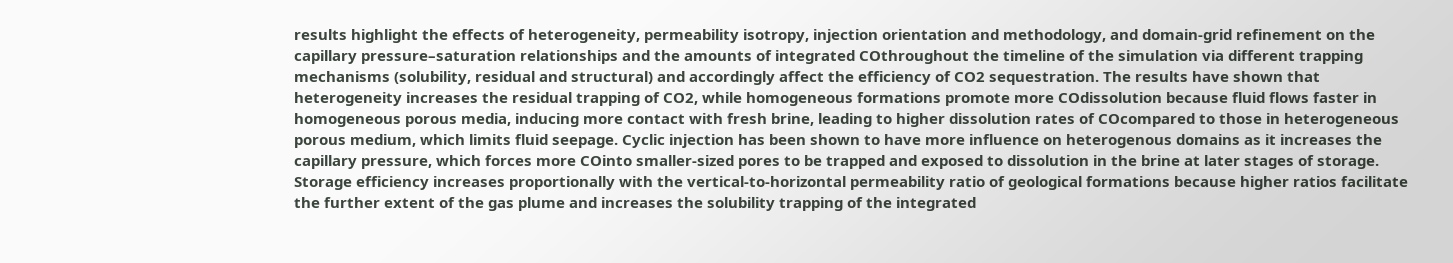results highlight the effects of heterogeneity, permeability isotropy, injection orientation and methodology, and domain-grid refinement on the capillary pressure–saturation relationships and the amounts of integrated COthroughout the timeline of the simulation via different trapping mechanisms (solubility, residual and structural) and accordingly affect the efficiency of CO2 sequestration. The results have shown that heterogeneity increases the residual trapping of CO2, while homogeneous formations promote more COdissolution because fluid flows faster in homogeneous porous media, inducing more contact with fresh brine, leading to higher dissolution rates of COcompared to those in heterogeneous porous medium, which limits fluid seepage. Cyclic injection has been shown to have more influence on heterogenous domains as it increases the capillary pressure, which forces more COinto smaller-sized pores to be trapped and exposed to dissolution in the brine at later stages of storage. Storage efficiency increases proportionally with the vertical-to-horizontal permeability ratio of geological formations because higher ratios facilitate the further extent of the gas plume and increases the solubility trapping of the integrated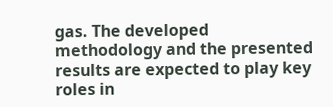gas. The developed methodology and the presented results are expected to play key roles in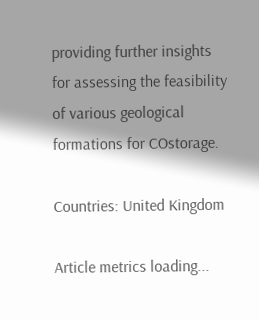providing further insights for assessing the feasibility of various geological formations for COstorage.

Countries: United Kingdom

Article metrics loading...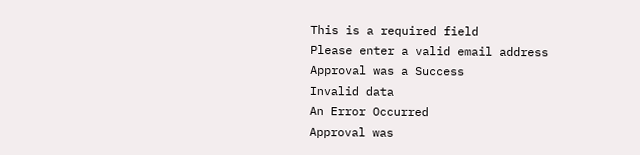This is a required field
Please enter a valid email address
Approval was a Success
Invalid data
An Error Occurred
Approval was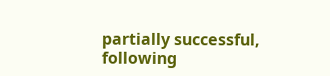partially successful, following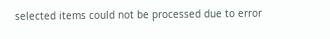selected items could not be processed due to error